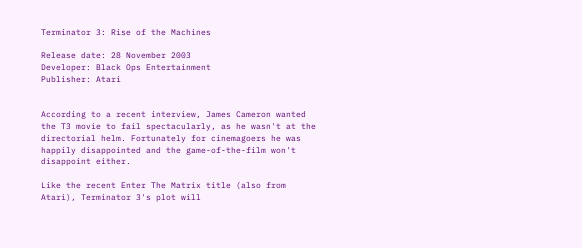Terminator 3: Rise of the Machines

Release date: 28 November 2003
Developer: Black Ops Entertainment
Publisher: Atari


According to a recent interview, James Cameron wanted the T3 movie to fail spectacularly, as he wasn't at the directorial helm. Fortunately for cinemagoers he was happily disappointed and the game-of-the-film won't disappoint either.

Like the recent Enter The Matrix title (also from Atari), Terminator 3's plot will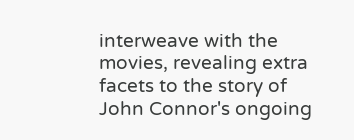interweave with the movies, revealing extra facets to the story of John Connor's ongoing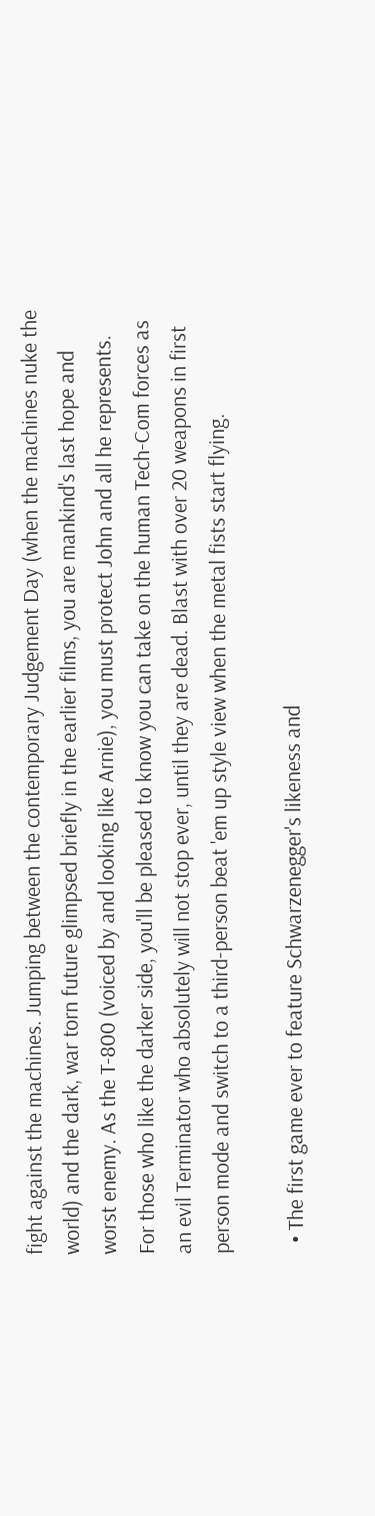fight against the machines. Jumping between the contemporary Judgement Day (when the machines nuke the world) and the dark, war torn future glimpsed briefly in the earlier films, you are mankind's last hope and worst enemy. As the T-800 (voiced by and looking like Arnie), you must protect John and all he represents. For those who like the darker side, you'll be pleased to know you can take on the human Tech-Com forces as an evil Terminator who absolutely will not stop ever, until they are dead. Blast with over 20 weapons in first person mode and switch to a third-person beat 'em up style view when the metal fists start flying.

  • The first game ever to feature Schwarzenegger's likeness and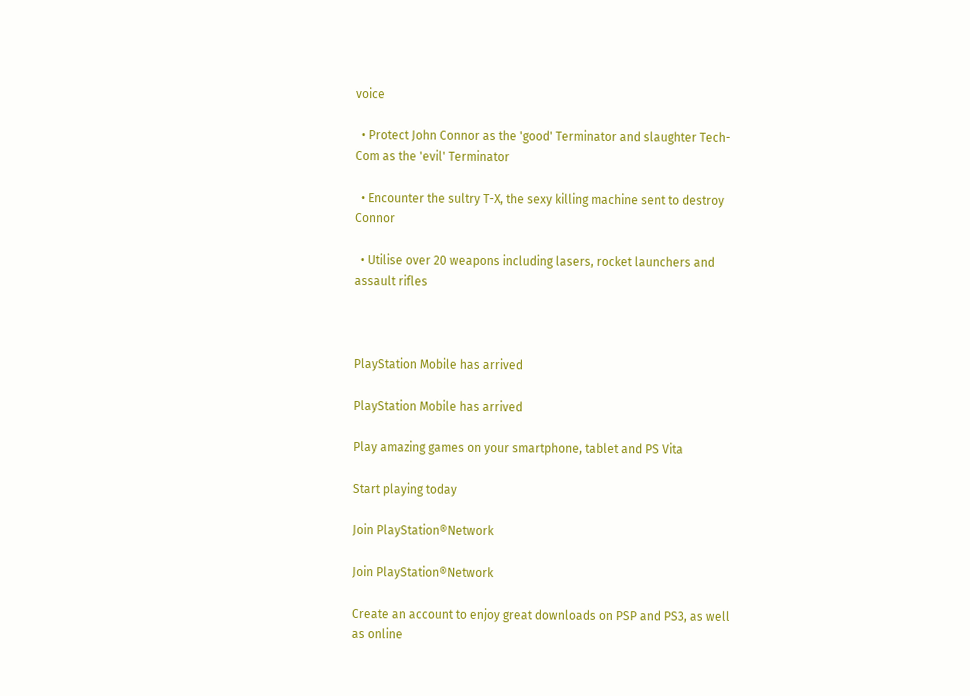voice

  • Protect John Connor as the 'good' Terminator and slaughter Tech-Com as the 'evil' Terminator

  • Encounter the sultry T-X, the sexy killing machine sent to destroy Connor

  • Utilise over 20 weapons including lasers, rocket launchers and assault rifles



PlayStation Mobile has arrived

PlayStation Mobile has arrived

Play amazing games on your smartphone, tablet and PS Vita

Start playing today

Join PlayStation®Network

Join PlayStation®Network

Create an account to enjoy great downloads on PSP and PS3, as well as online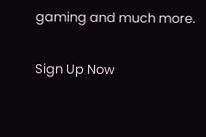gaming and much more.

Sign Up Now